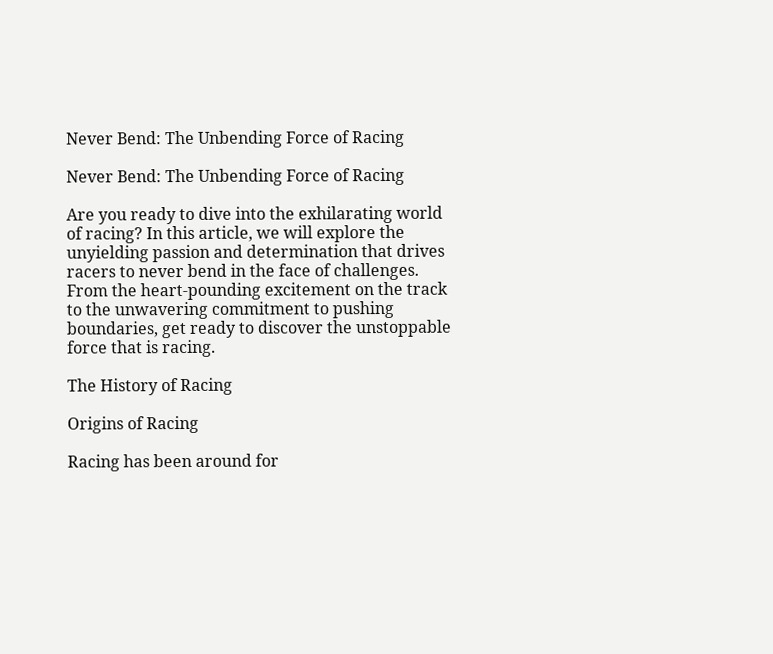Never Bend: The Unbending Force of Racing

Never Bend: The Unbending Force of Racing

Are you ready to dive into the exhilarating world of racing? In this article, we will explore the unyielding passion and determination that drives racers to never bend in the face of challenges. From the heart-pounding excitement on the track to the unwavering commitment to pushing boundaries, get ready to discover the unstoppable force that is racing.

The History of Racing

Origins of Racing

Racing has been around for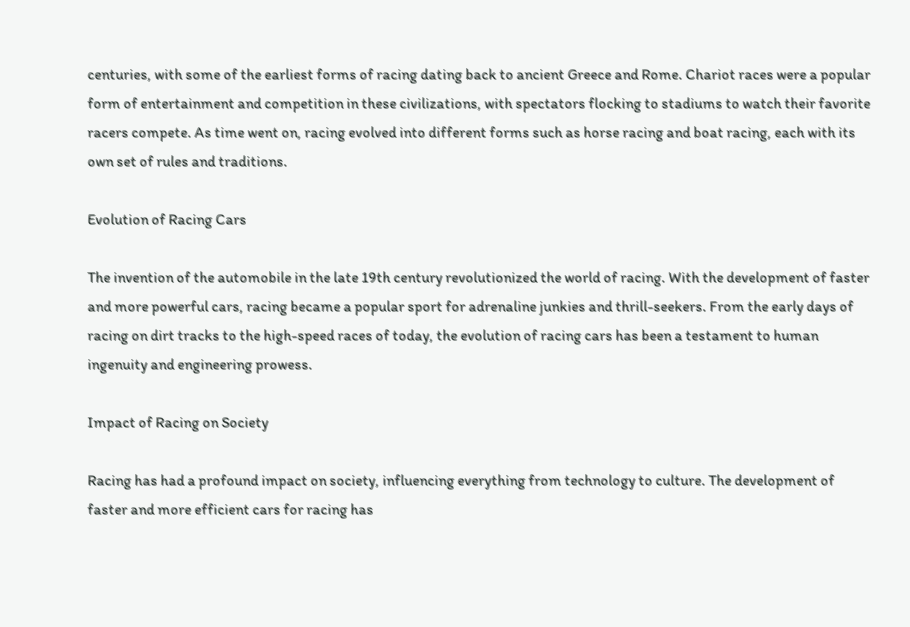centuries, with some of the earliest forms of racing dating back to ancient Greece and Rome. Chariot races were a popular form of entertainment and competition in these civilizations, with spectators flocking to stadiums to watch their favorite racers compete. As time went on, racing evolved into different forms such as horse racing and boat racing, each with its own set of rules and traditions.

Evolution of Racing Cars

The invention of the automobile in the late 19th century revolutionized the world of racing. With the development of faster and more powerful cars, racing became a popular sport for adrenaline junkies and thrill-seekers. From the early days of racing on dirt tracks to the high-speed races of today, the evolution of racing cars has been a testament to human ingenuity and engineering prowess.

Impact of Racing on Society

Racing has had a profound impact on society, influencing everything from technology to culture. The development of faster and more efficient cars for racing has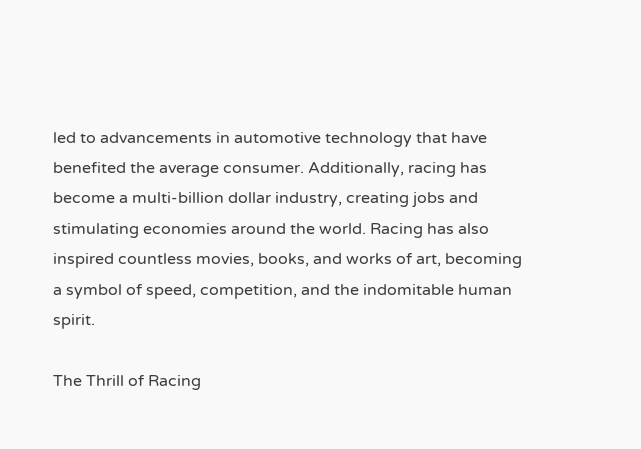led to advancements in automotive technology that have benefited the average consumer. Additionally, racing has become a multi-billion dollar industry, creating jobs and stimulating economies around the world. Racing has also inspired countless movies, books, and works of art, becoming a symbol of speed, competition, and the indomitable human spirit.

The Thrill of Racing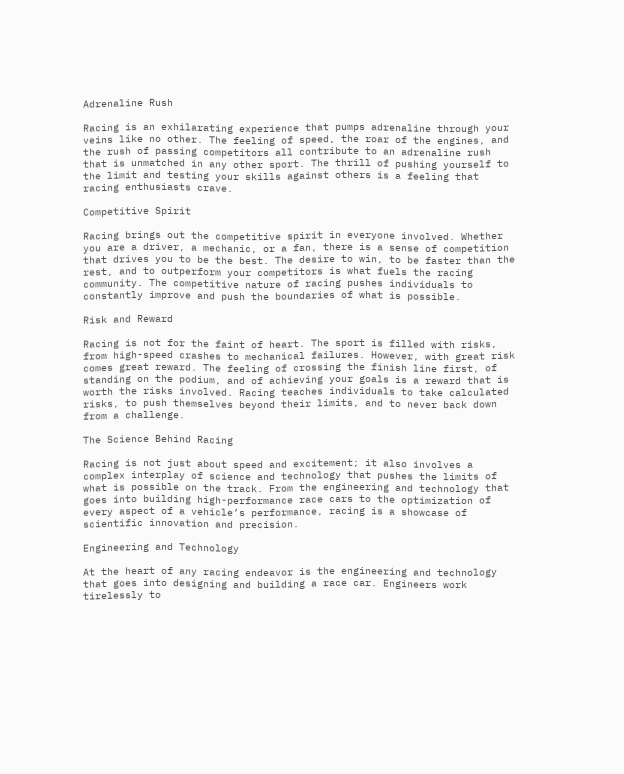Adrenaline Rush

Racing is an exhilarating experience that pumps adrenaline through your veins like no other. The feeling of speed, the roar of the engines, and the rush of passing competitors all contribute to an adrenaline rush that is unmatched in any other sport. The thrill of pushing yourself to the limit and testing your skills against others is a feeling that racing enthusiasts crave.

Competitive Spirit

Racing brings out the competitive spirit in everyone involved. Whether you are a driver, a mechanic, or a fan, there is a sense of competition that drives you to be the best. The desire to win, to be faster than the rest, and to outperform your competitors is what fuels the racing community. The competitive nature of racing pushes individuals to constantly improve and push the boundaries of what is possible.

Risk and Reward

Racing is not for the faint of heart. The sport is filled with risks, from high-speed crashes to mechanical failures. However, with great risk comes great reward. The feeling of crossing the finish line first, of standing on the podium, and of achieving your goals is a reward that is worth the risks involved. Racing teaches individuals to take calculated risks, to push themselves beyond their limits, and to never back down from a challenge.

The Science Behind Racing

Racing is not just about speed and excitement; it also involves a complex interplay of science and technology that pushes the limits of what is possible on the track. From the engineering and technology that goes into building high-performance race cars to the optimization of every aspect of a vehicle’s performance, racing is a showcase of scientific innovation and precision.

Engineering and Technology

At the heart of any racing endeavor is the engineering and technology that goes into designing and building a race car. Engineers work tirelessly to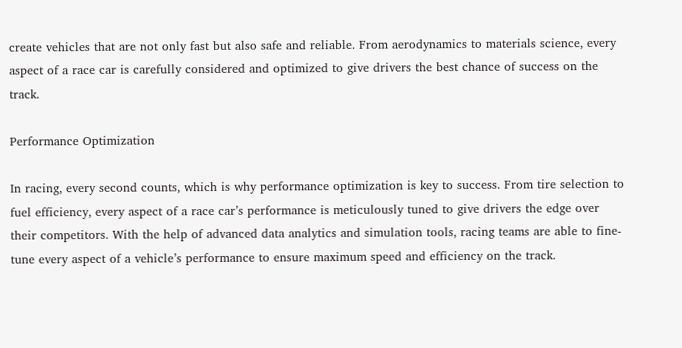create vehicles that are not only fast but also safe and reliable. From aerodynamics to materials science, every aspect of a race car is carefully considered and optimized to give drivers the best chance of success on the track.

Performance Optimization

In racing, every second counts, which is why performance optimization is key to success. From tire selection to fuel efficiency, every aspect of a race car’s performance is meticulously tuned to give drivers the edge over their competitors. With the help of advanced data analytics and simulation tools, racing teams are able to fine-tune every aspect of a vehicle’s performance to ensure maximum speed and efficiency on the track.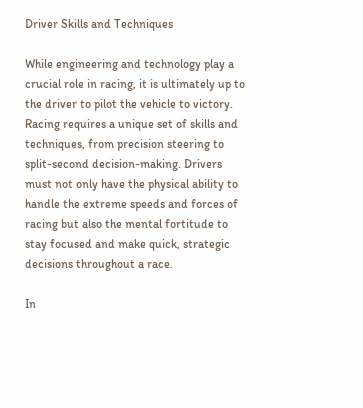Driver Skills and Techniques

While engineering and technology play a crucial role in racing, it is ultimately up to the driver to pilot the vehicle to victory. Racing requires a unique set of skills and techniques, from precision steering to split-second decision-making. Drivers must not only have the physical ability to handle the extreme speeds and forces of racing but also the mental fortitude to stay focused and make quick, strategic decisions throughout a race.

In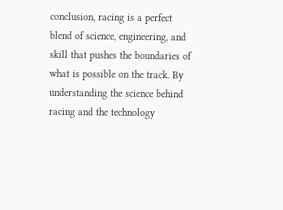conclusion, racing is a perfect blend of science, engineering, and skill that pushes the boundaries of what is possible on the track. By understanding the science behind racing and the technology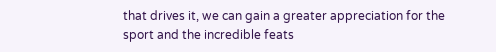that drives it, we can gain a greater appreciation for the sport and the incredible feats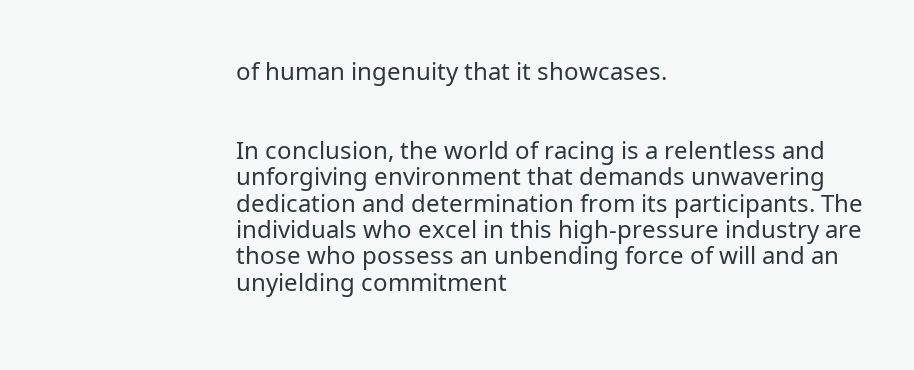of human ingenuity that it showcases.


In conclusion, the world of racing is a relentless and unforgiving environment that demands unwavering dedication and determination from its participants. The individuals who excel in this high-pressure industry are those who possess an unbending force of will and an unyielding commitment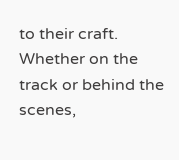to their craft. Whether on the track or behind the scenes,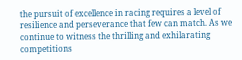the pursuit of excellence in racing requires a level of resilience and perseverance that few can match. As we continue to witness the thrilling and exhilarating competitions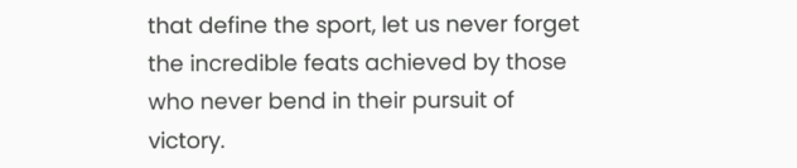that define the sport, let us never forget the incredible feats achieved by those who never bend in their pursuit of victory.